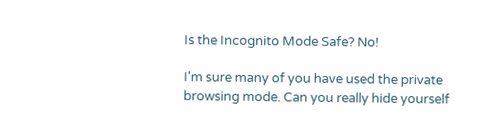Is the Incognito Mode Safe? No!

I'm sure many of you have used the private browsing mode. Can you really hide yourself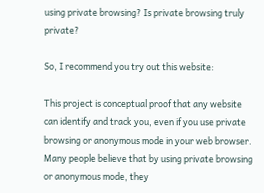using private browsing? Is private browsing truly private?

So, I recommend you try out this website:

This project is conceptual proof that any website can identify and track you, even if you use private browsing or anonymous mode in your web browser. Many people believe that by using private browsing or anonymous mode, they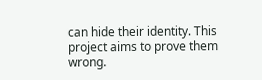can hide their identity. This project aims to prove them wrong.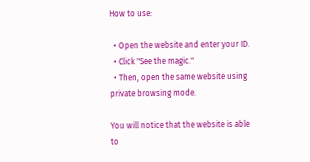How to use:

  • Open the website and enter your ID.
  • Click "See the magic."
  • Then, open the same website using private browsing mode.

You will notice that the website is able to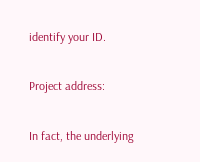identify your ID.

Project address:

In fact, the underlying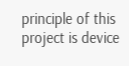principle of this project is device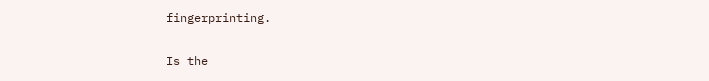fingerprinting.

Is the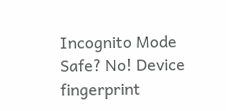Incognito Mode Safe? No! Device fingerprint